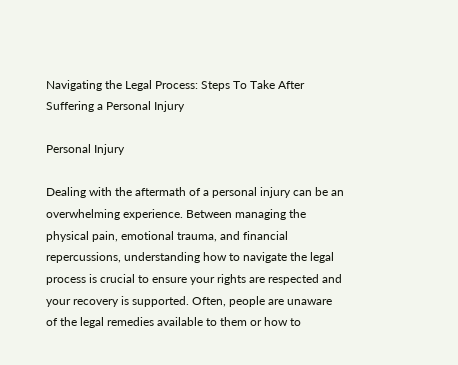Navigating the Legal Process: Steps To Take After Suffering a Personal Injury

Personal Injury

Dealing with the aftermath of a personal injury can be an overwhelming experience. Between managing the physical pain, emotional trauma, and financial repercussions, understanding how to navigate the legal process is crucial to ensure your rights are respected and your recovery is supported. Often, people are unaware of the legal remedies available to them or how to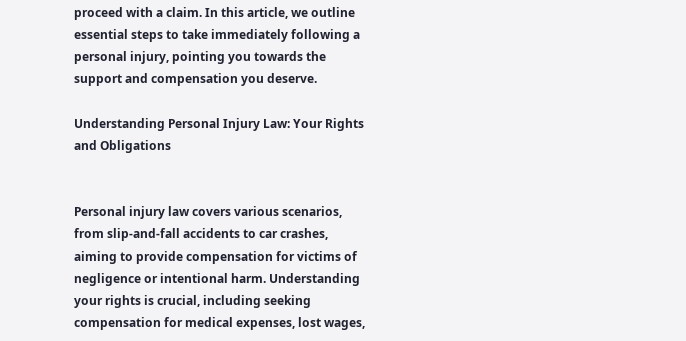proceed with a claim. In this article, we outline essential steps to take immediately following a personal injury, pointing you towards the support and compensation you deserve.

Understanding Personal Injury Law: Your Rights and Obligations


Personal injury law covers various scenarios, from slip-and-fall accidents to car crashes, aiming to provide compensation for victims of negligence or intentional harm. Understanding your rights is crucial, including seeking compensation for medical expenses, lost wages,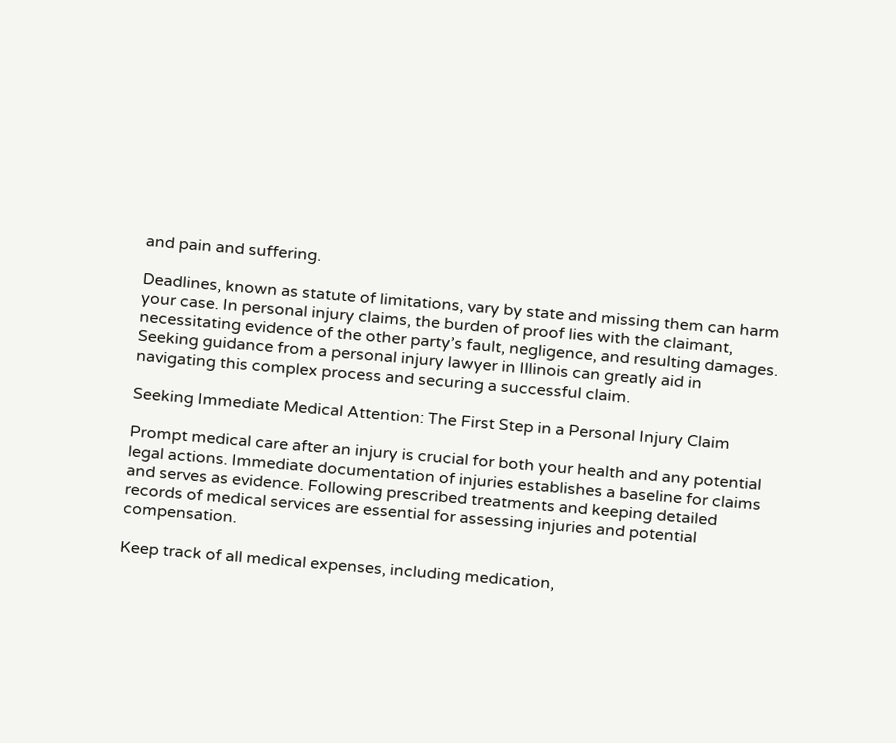and pain and suffering.

Deadlines, known as statute of limitations, vary by state and missing them can harm your case. In personal injury claims, the burden of proof lies with the claimant, necessitating evidence of the other party’s fault, negligence, and resulting damages. Seeking guidance from a personal injury lawyer in Illinois can greatly aid in navigating this complex process and securing a successful claim.

Seeking Immediate Medical Attention: The First Step in a Personal Injury Claim

Prompt medical care after an injury is crucial for both your health and any potential legal actions. Immediate documentation of injuries establishes a baseline for claims and serves as evidence. Following prescribed treatments and keeping detailed records of medical services are essential for assessing injuries and potential compensation.

Keep track of all medical expenses, including medication,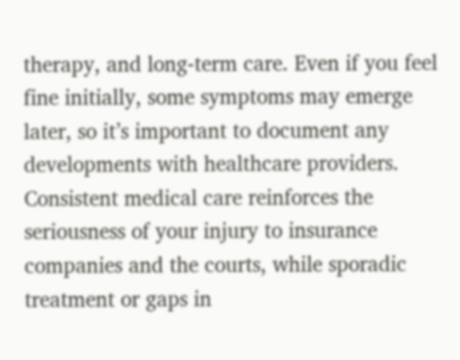therapy, and long-term care. Even if you feel fine initially, some symptoms may emerge later, so it’s important to document any developments with healthcare providers. Consistent medical care reinforces the seriousness of your injury to insurance companies and the courts, while sporadic treatment or gaps in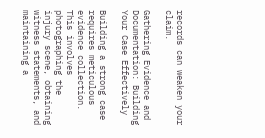records can weaken your claim.

Gathering Evidence and Documentation: Building Your Case Effectively

Building a strong case requires meticulous evidence collection. This involves photographing the injury scene, obtaining witness statements, and maintaining a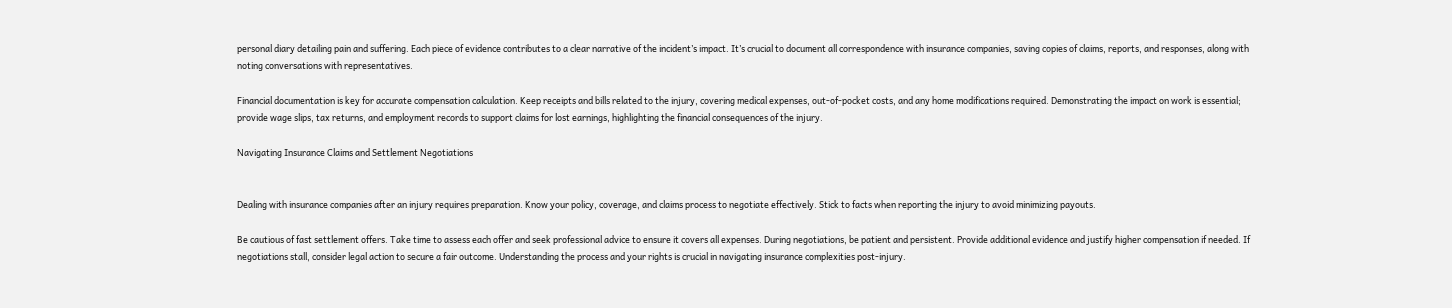personal diary detailing pain and suffering. Each piece of evidence contributes to a clear narrative of the incident’s impact. It’s crucial to document all correspondence with insurance companies, saving copies of claims, reports, and responses, along with noting conversations with representatives.

Financial documentation is key for accurate compensation calculation. Keep receipts and bills related to the injury, covering medical expenses, out-of-pocket costs, and any home modifications required. Demonstrating the impact on work is essential; provide wage slips, tax returns, and employment records to support claims for lost earnings, highlighting the financial consequences of the injury.

Navigating Insurance Claims and Settlement Negotiations


Dealing with insurance companies after an injury requires preparation. Know your policy, coverage, and claims process to negotiate effectively. Stick to facts when reporting the injury to avoid minimizing payouts.

Be cautious of fast settlement offers. Take time to assess each offer and seek professional advice to ensure it covers all expenses. During negotiations, be patient and persistent. Provide additional evidence and justify higher compensation if needed. If negotiations stall, consider legal action to secure a fair outcome. Understanding the process and your rights is crucial in navigating insurance complexities post-injury.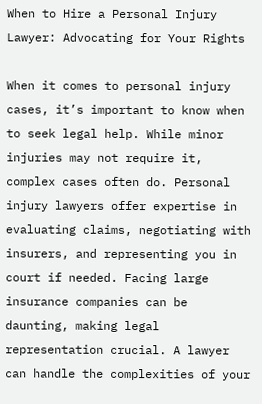When to Hire a Personal Injury Lawyer: Advocating for Your Rights

When it comes to personal injury cases, it’s important to know when to seek legal help. While minor injuries may not require it, complex cases often do. Personal injury lawyers offer expertise in evaluating claims, negotiating with insurers, and representing you in court if needed. Facing large insurance companies can be daunting, making legal representation crucial. A lawyer can handle the complexities of your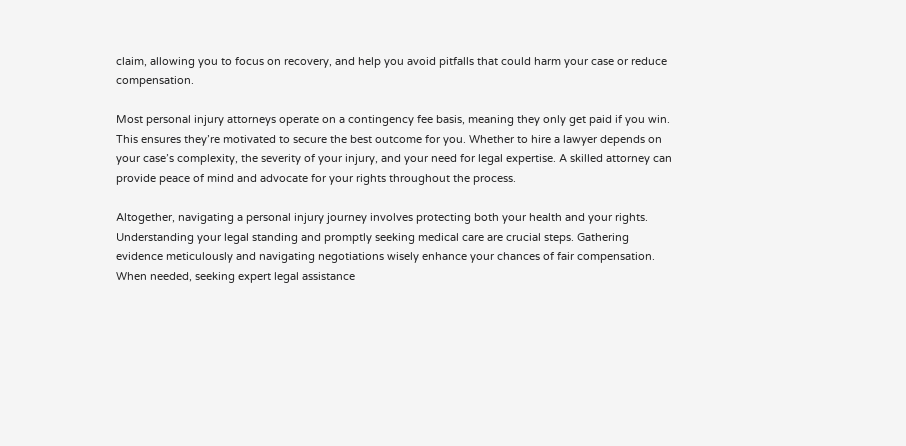claim, allowing you to focus on recovery, and help you avoid pitfalls that could harm your case or reduce compensation.

Most personal injury attorneys operate on a contingency fee basis, meaning they only get paid if you win. This ensures they’re motivated to secure the best outcome for you. Whether to hire a lawyer depends on your case’s complexity, the severity of your injury, and your need for legal expertise. A skilled attorney can provide peace of mind and advocate for your rights throughout the process.

Altogether, navigating a personal injury journey involves protecting both your health and your rights. Understanding your legal standing and promptly seeking medical care are crucial steps. Gathering evidence meticulously and navigating negotiations wisely enhance your chances of fair compensation. When needed, seeking expert legal assistance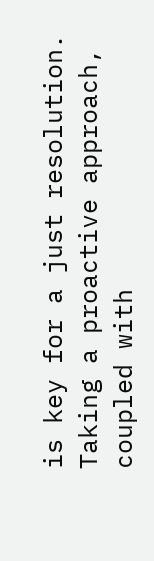is key for a just resolution. Taking a proactive approach, coupled with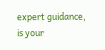expert guidance, is your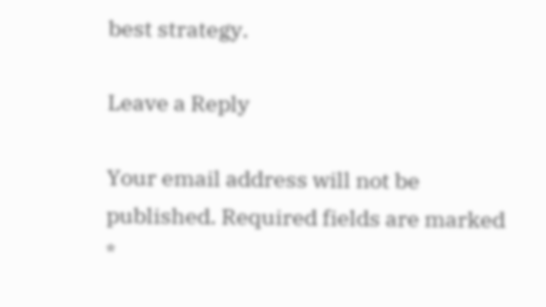best strategy.

Leave a Reply

Your email address will not be published. Required fields are marked *